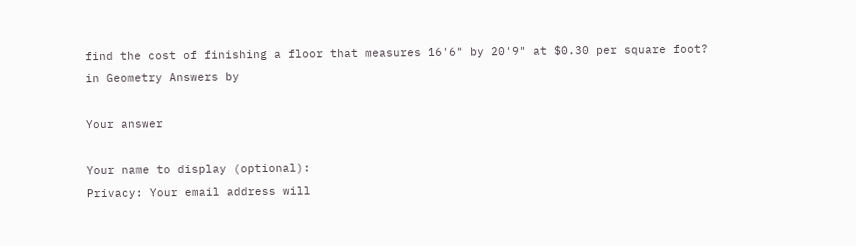find the cost of finishing a floor that measures 16'6" by 20'9" at $0.30 per square foot?
in Geometry Answers by

Your answer

Your name to display (optional):
Privacy: Your email address will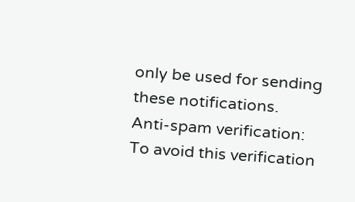only be used for sending these notifications.
Anti-spam verification:
To avoid this verification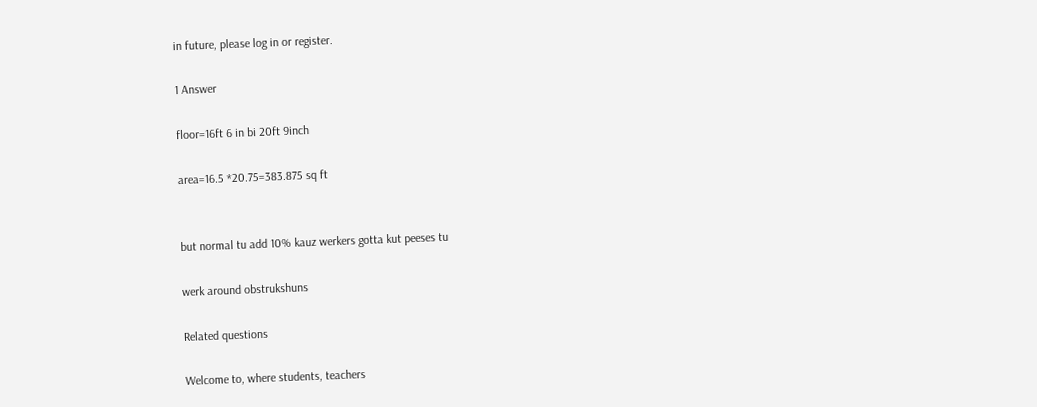in future, please log in or register.

1 Answer

floor=16ft 6 in bi 20ft 9inch

area=16.5 *20.75=383.875 sq ft


but normal tu add 10% kauz werkers gotta kut peeses tu

werk around obstrukshuns

Related questions

Welcome to, where students, teachers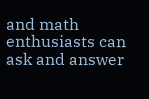and math enthusiasts can ask and answer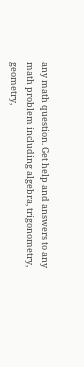any math question. Get help and answers to any math problem including algebra, trigonometry, geometry,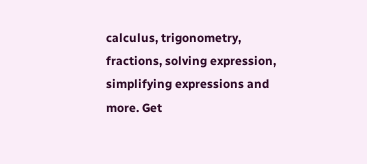calculus, trigonometry, fractions, solving expression, simplifying expressions and more. Get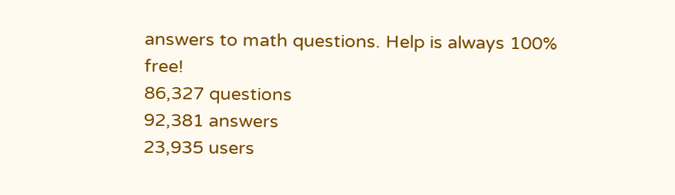answers to math questions. Help is always 100% free!
86,327 questions
92,381 answers
23,935 users